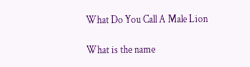What Do You Call A Male Lion

What is the name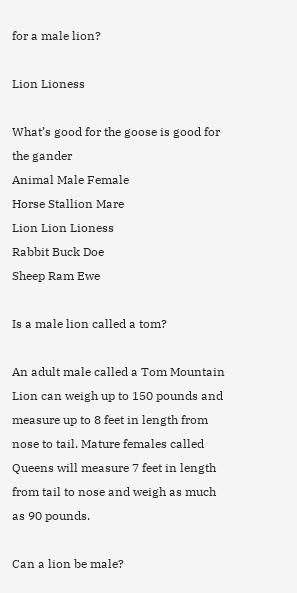for a male lion?

Lion Lioness

What’s good for the goose is good for the gander
Animal Male Female
Horse Stallion Mare
Lion Lion Lioness
Rabbit Buck Doe
Sheep Ram Ewe

Is a male lion called a tom?

An adult male called a Tom Mountain Lion can weigh up to 150 pounds and measure up to 8 feet in length from nose to tail. Mature females called Queens will measure 7 feet in length from tail to nose and weigh as much as 90 pounds.

Can a lion be male?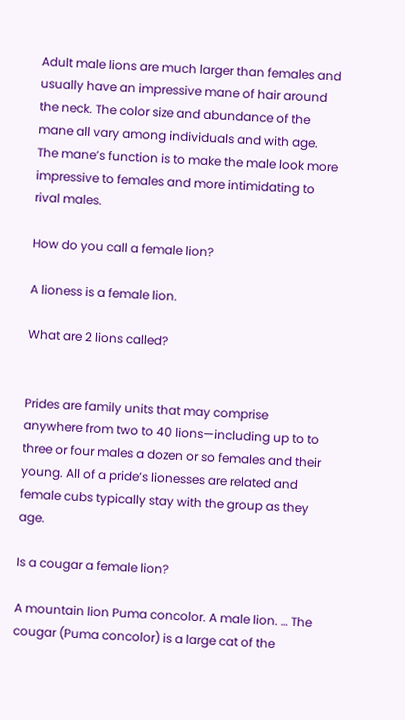Adult male lions are much larger than females and usually have an impressive mane of hair around the neck. The color size and abundance of the mane all vary among individuals and with age. The mane’s function is to make the male look more impressive to females and more intimidating to rival males.

How do you call a female lion?

A lioness is a female lion.

What are 2 lions called?


Prides are family units that may comprise anywhere from two to 40 lions—including up to to three or four males a dozen or so females and their young. All of a pride’s lionesses are related and female cubs typically stay with the group as they age.

Is a cougar a female lion?

A mountain lion Puma concolor. A male lion. … The cougar (Puma concolor) is a large cat of the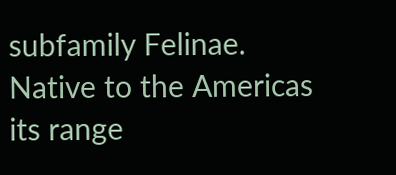subfamily Felinae. Native to the Americas its range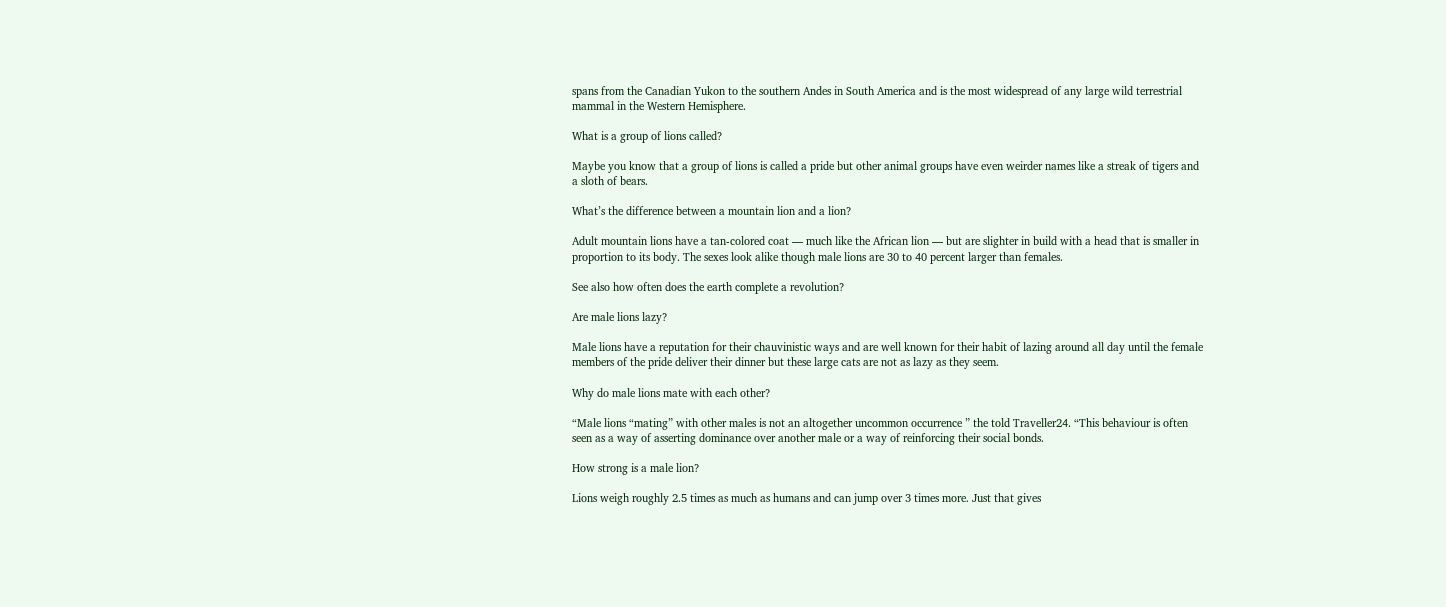spans from the Canadian Yukon to the southern Andes in South America and is the most widespread of any large wild terrestrial mammal in the Western Hemisphere.

What is a group of lions called?

Maybe you know that a group of lions is called a pride but other animal groups have even weirder names like a streak of tigers and a sloth of bears.

What’s the difference between a mountain lion and a lion?

Adult mountain lions have a tan-colored coat — much like the African lion — but are slighter in build with a head that is smaller in proportion to its body. The sexes look alike though male lions are 30 to 40 percent larger than females.

See also how often does the earth complete a revolution?

Are male lions lazy?

Male lions have a reputation for their chauvinistic ways and are well known for their habit of lazing around all day until the female members of the pride deliver their dinner but these large cats are not as lazy as they seem.

Why do male lions mate with each other?

“Male lions “mating” with other males is not an altogether uncommon occurrence ” the told Traveller24. “This behaviour is often seen as a way of asserting dominance over another male or a way of reinforcing their social bonds.

How strong is a male lion?

Lions weigh roughly 2.5 times as much as humans and can jump over 3 times more. Just that gives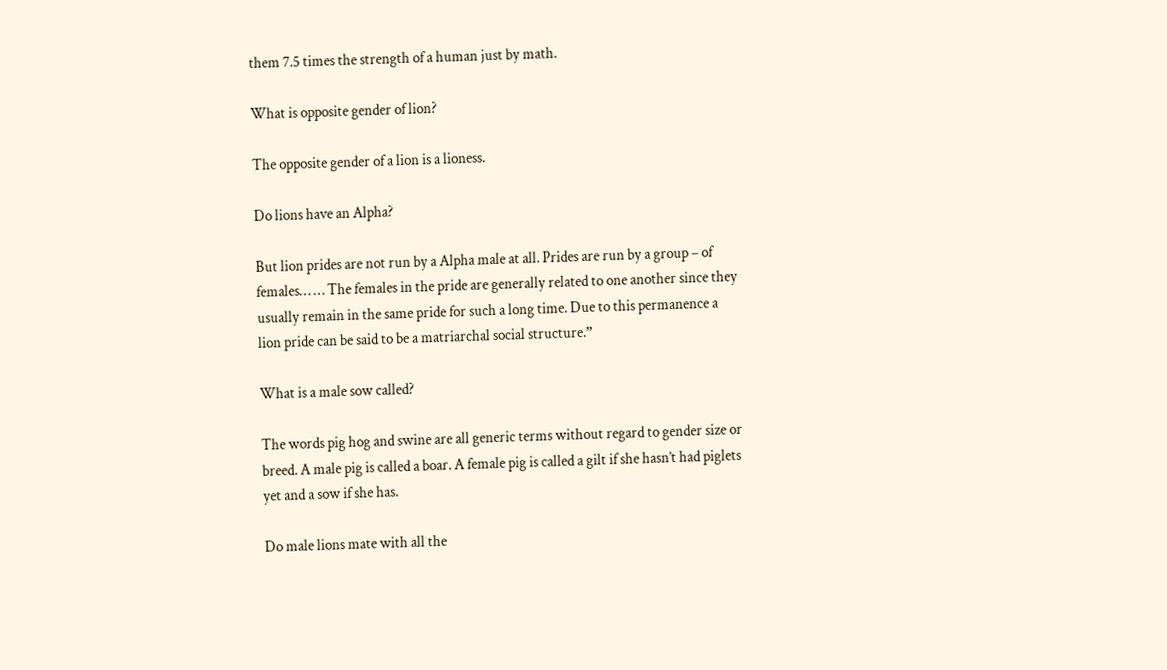them 7.5 times the strength of a human just by math.

What is opposite gender of lion?

The opposite gender of a lion is a lioness.

Do lions have an Alpha?

But lion prides are not run by a Alpha male at all. Prides are run by a group – of females… … The females in the pride are generally related to one another since they usually remain in the same pride for such a long time. Due to this permanence a lion pride can be said to be a matriarchal social structure.”

What is a male sow called?

The words pig hog and swine are all generic terms without regard to gender size or breed. A male pig is called a boar. A female pig is called a gilt if she hasn’t had piglets yet and a sow if she has.

Do male lions mate with all the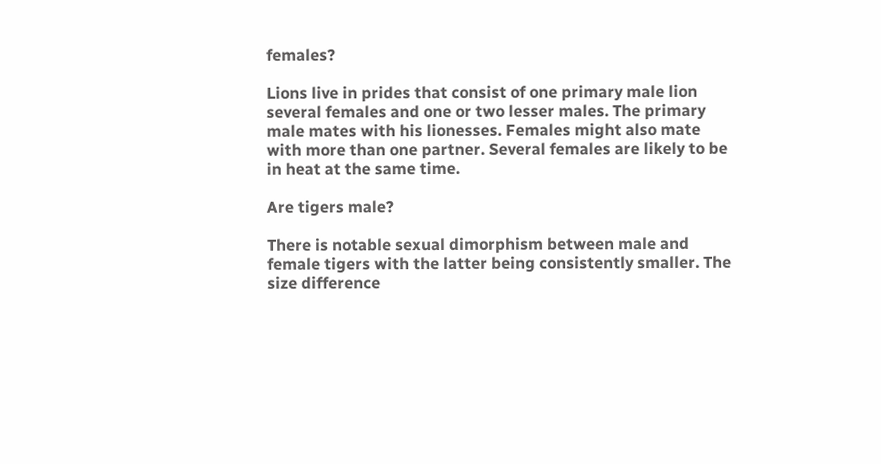females?

Lions live in prides that consist of one primary male lion several females and one or two lesser males. The primary male mates with his lionesses. Females might also mate with more than one partner. Several females are likely to be in heat at the same time.

Are tigers male?

There is notable sexual dimorphism between male and female tigers with the latter being consistently smaller. The size difference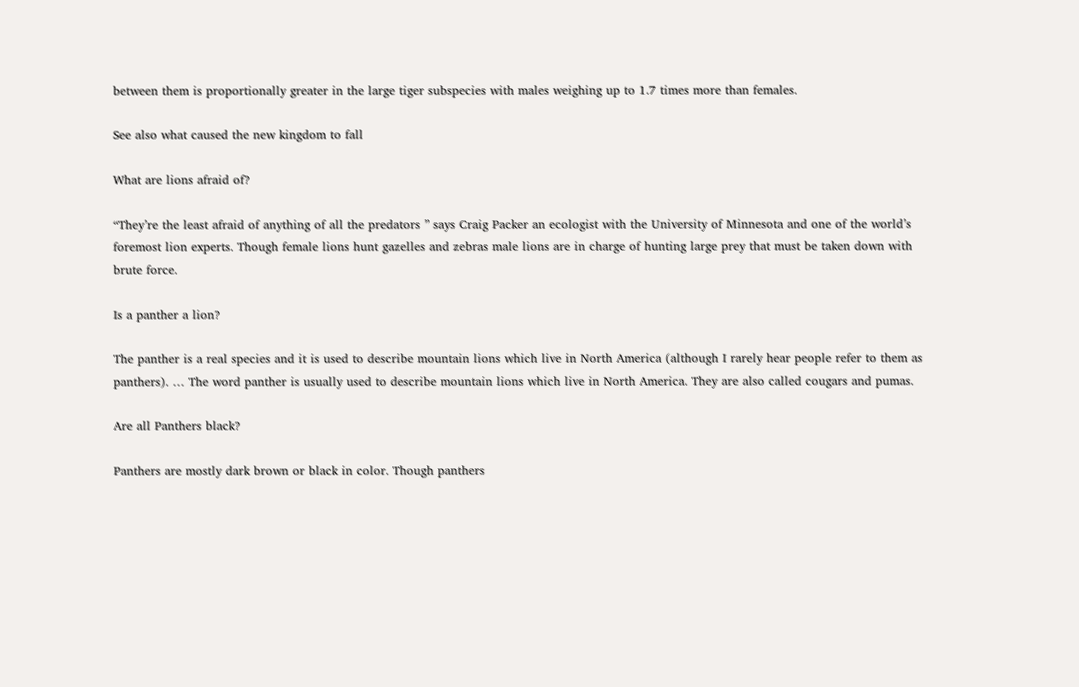between them is proportionally greater in the large tiger subspecies with males weighing up to 1.7 times more than females.

See also what caused the new kingdom to fall

What are lions afraid of?

“They’re the least afraid of anything of all the predators ” says Craig Packer an ecologist with the University of Minnesota and one of the world’s foremost lion experts. Though female lions hunt gazelles and zebras male lions are in charge of hunting large prey that must be taken down with brute force.

Is a panther a lion?

The panther is a real species and it is used to describe mountain lions which live in North America (although I rarely hear people refer to them as panthers). … The word panther is usually used to describe mountain lions which live in North America. They are also called cougars and pumas.

Are all Panthers black?

Panthers are mostly dark brown or black in color. Though panthers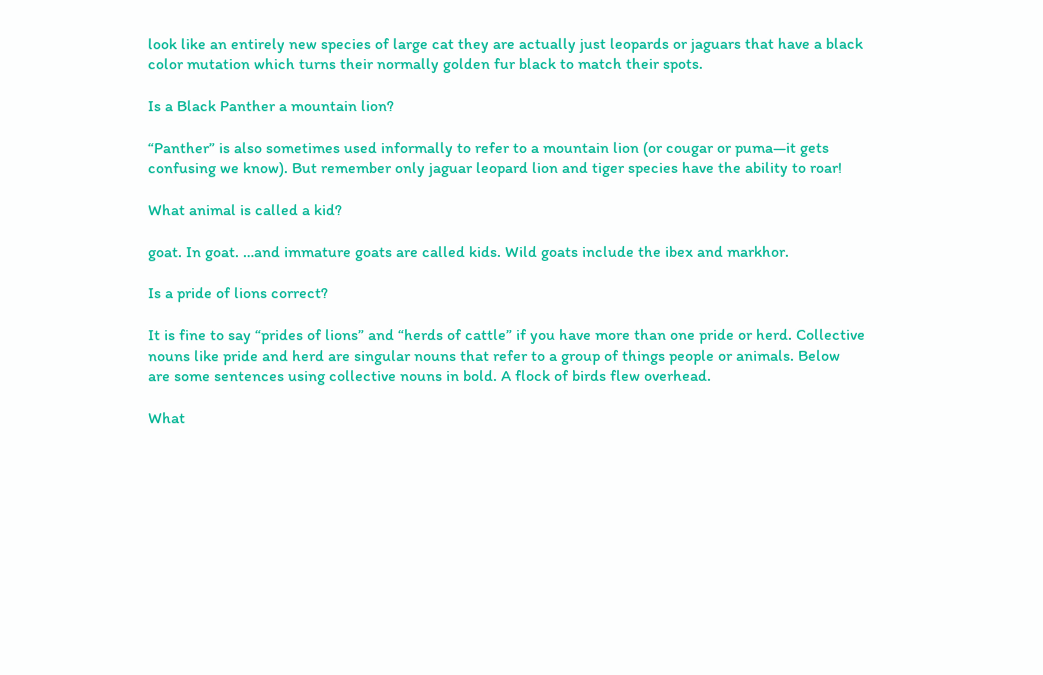look like an entirely new species of large cat they are actually just leopards or jaguars that have a black color mutation which turns their normally golden fur black to match their spots.

Is a Black Panther a mountain lion?

“Panther” is also sometimes used informally to refer to a mountain lion (or cougar or puma—it gets confusing we know). But remember only jaguar leopard lion and tiger species have the ability to roar!

What animal is called a kid?

goat. In goat. …and immature goats are called kids. Wild goats include the ibex and markhor.

Is a pride of lions correct?

It is fine to say “prides of lions” and “herds of cattle” if you have more than one pride or herd. Collective nouns like pride and herd are singular nouns that refer to a group of things people or animals. Below are some sentences using collective nouns in bold. A flock of birds flew overhead.

What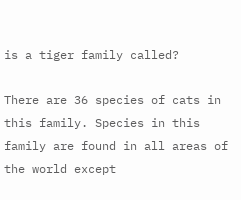is a tiger family called?

There are 36 species of cats in this family. Species in this family are found in all areas of the world except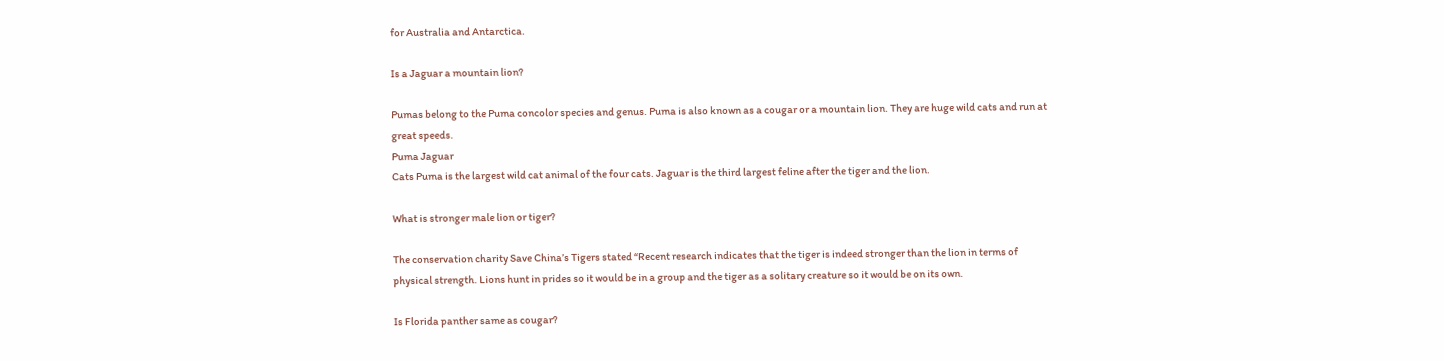for Australia and Antarctica.

Is a Jaguar a mountain lion?

Pumas belong to the Puma concolor species and genus. Puma is also known as a cougar or a mountain lion. They are huge wild cats and run at great speeds.
Puma Jaguar
Cats Puma is the largest wild cat animal of the four cats. Jaguar is the third largest feline after the tiger and the lion.

What is stronger male lion or tiger?

The conservation charity Save China’s Tigers stated “Recent research indicates that the tiger is indeed stronger than the lion in terms of physical strength. Lions hunt in prides so it would be in a group and the tiger as a solitary creature so it would be on its own.

Is Florida panther same as cougar?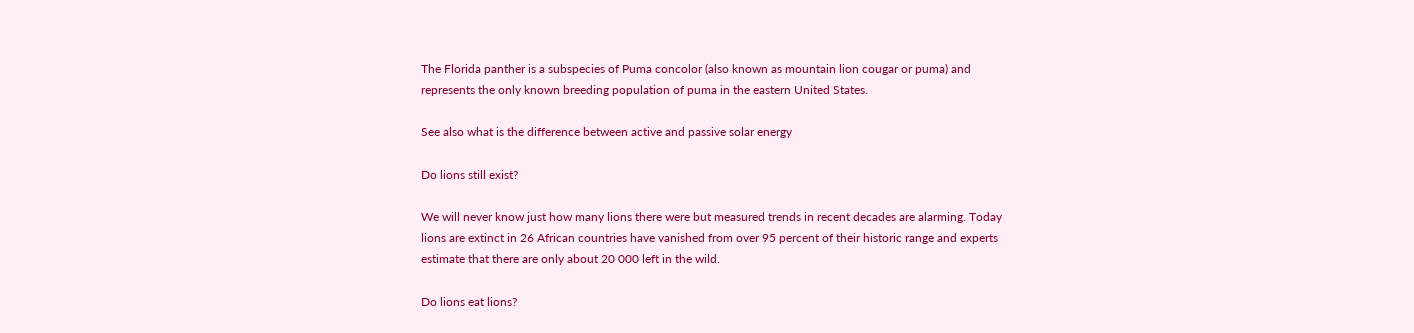The Florida panther is a subspecies of Puma concolor (also known as mountain lion cougar or puma) and represents the only known breeding population of puma in the eastern United States.

See also what is the difference between active and passive solar energy

Do lions still exist?

We will never know just how many lions there were but measured trends in recent decades are alarming. Today lions are extinct in 26 African countries have vanished from over 95 percent of their historic range and experts estimate that there are only about 20 000 left in the wild.

Do lions eat lions?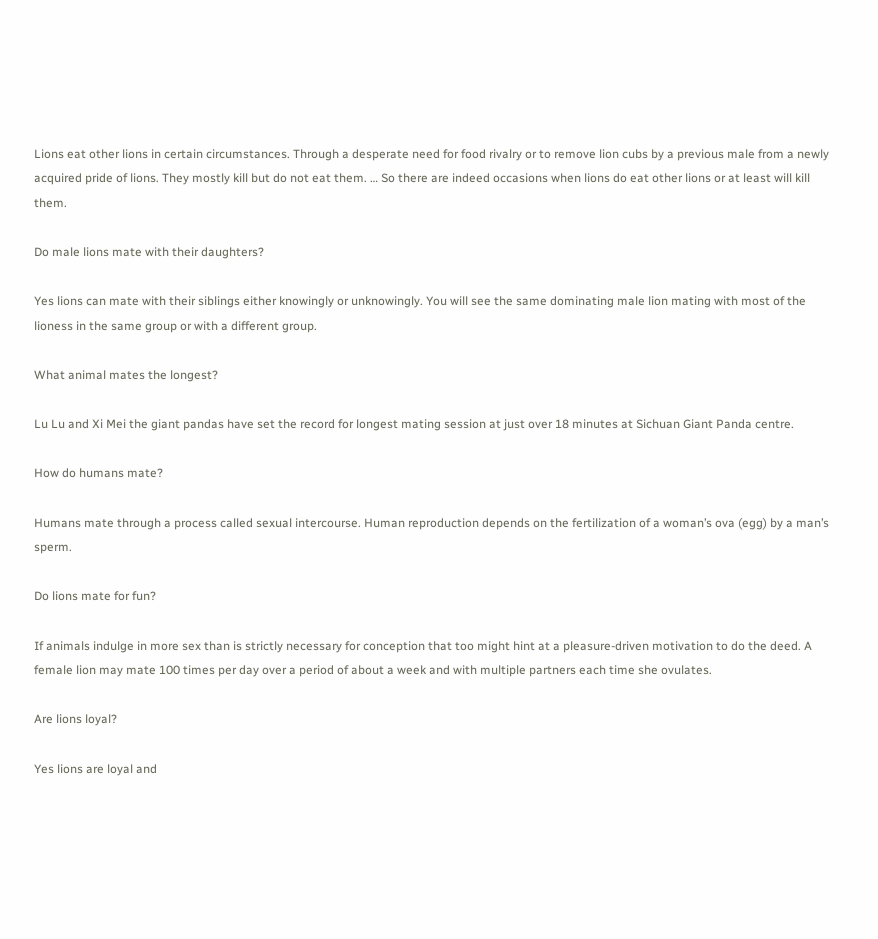Lions eat other lions in certain circumstances. Through a desperate need for food rivalry or to remove lion cubs by a previous male from a newly acquired pride of lions. They mostly kill but do not eat them. … So there are indeed occasions when lions do eat other lions or at least will kill them.

Do male lions mate with their daughters?

Yes lions can mate with their siblings either knowingly or unknowingly. You will see the same dominating male lion mating with most of the lioness in the same group or with a different group.

What animal mates the longest?

Lu Lu and Xi Mei the giant pandas have set the record for longest mating session at just over 18 minutes at Sichuan Giant Panda centre.

How do humans mate?

Humans mate through a process called sexual intercourse. Human reproduction depends on the fertilization of a woman’s ova (egg) by a man’s sperm.

Do lions mate for fun?

If animals indulge in more sex than is strictly necessary for conception that too might hint at a pleasure-driven motivation to do the deed. A female lion may mate 100 times per day over a period of about a week and with multiple partners each time she ovulates.

Are lions loyal?

Yes lions are loyal and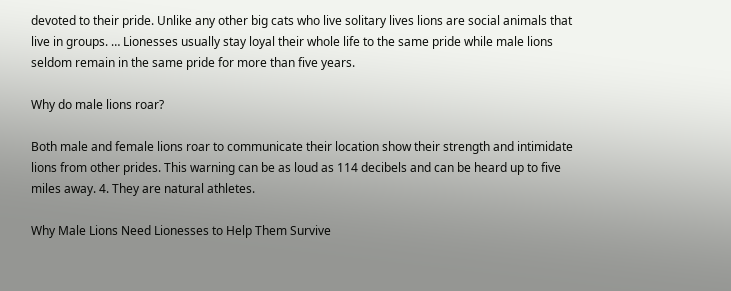devoted to their pride. Unlike any other big cats who live solitary lives lions are social animals that live in groups. … Lionesses usually stay loyal their whole life to the same pride while male lions seldom remain in the same pride for more than five years.

Why do male lions roar?

Both male and female lions roar to communicate their location show their strength and intimidate lions from other prides. This warning can be as loud as 114 decibels and can be heard up to five miles away. 4. They are natural athletes.

Why Male Lions Need Lionesses to Help Them Survive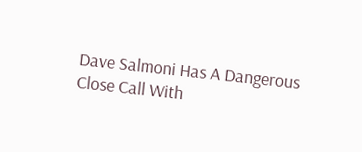Dave Salmoni Has A Dangerous Close Call With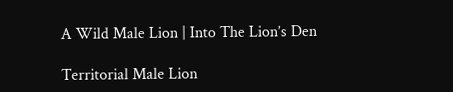A Wild Male Lion | Into The Lion’s Den

Territorial Male Lion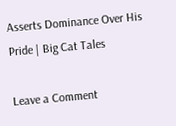Asserts Dominance Over His Pride | Big Cat Tales

Leave a Comment